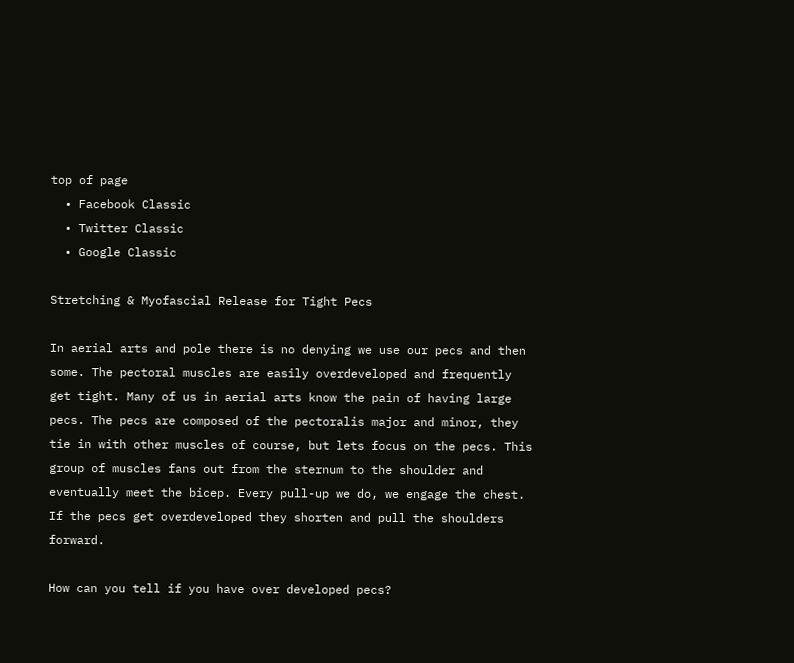top of page
  • Facebook Classic
  • Twitter Classic
  • Google Classic

Stretching & Myofascial Release for Tight Pecs

In aerial arts and pole there is no denying we use our pecs and then some. The pectoral muscles are easily overdeveloped and frequently get tight. Many of us in aerial arts know the pain of having large pecs. The pecs are composed of the pectoralis major and minor, they tie in with other muscles of course, but lets focus on the pecs. This group of muscles fans out from the sternum to the shoulder and eventually meet the bicep. Every pull-up we do, we engage the chest. If the pecs get overdeveloped they shorten and pull the shoulders forward.

How can you tell if you have over developed pecs?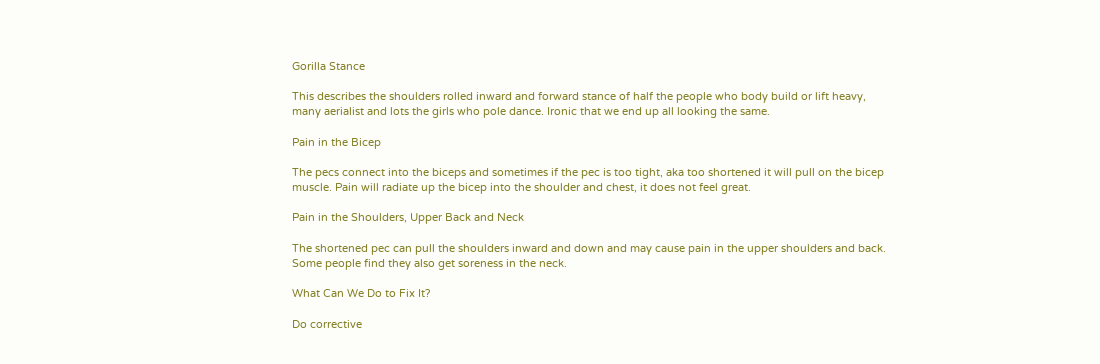Gorilla Stance

This describes the shoulders rolled inward and forward stance of half the people who body build or lift heavy, many aerialist and lots the girls who pole dance. Ironic that we end up all looking the same.

Pain in the Bicep

The pecs connect into the biceps and sometimes if the pec is too tight, aka too shortened it will pull on the bicep muscle. Pain will radiate up the bicep into the shoulder and chest, it does not feel great.

Pain in the Shoulders, Upper Back and Neck

The shortened pec can pull the shoulders inward and down and may cause pain in the upper shoulders and back. Some people find they also get soreness in the neck.

What Can We Do to Fix It?

Do corrective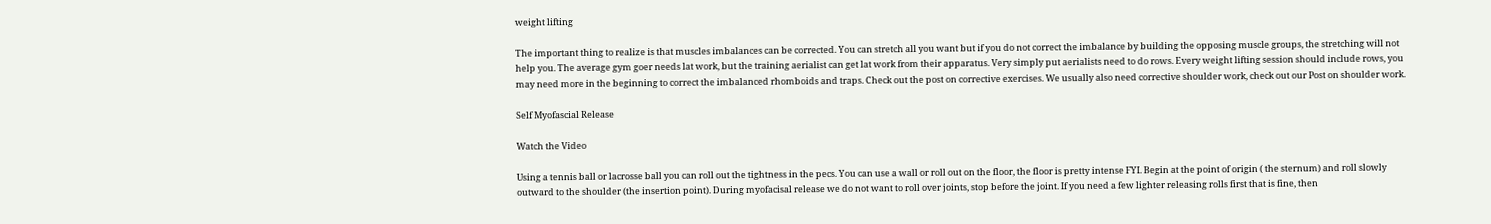weight lifting

The important thing to realize is that muscles imbalances can be corrected. You can stretch all you want but if you do not correct the imbalance by building the opposing muscle groups, the stretching will not help you. The average gym goer needs lat work, but the training aerialist can get lat work from their apparatus. Very simply put aerialists need to do rows. Every weight lifting session should include rows, you may need more in the beginning to correct the imbalanced rhomboids and traps. Check out the post on corrective exercises. We usually also need corrective shoulder work, check out our Post on shoulder work.

Self Myofascial Release

Watch the Video

Using a tennis ball or lacrosse ball you can roll out the tightness in the pecs. You can use a wall or roll out on the floor, the floor is pretty intense FYI. Begin at the point of origin ( the sternum) and roll slowly outward to the shoulder (the insertion point). During myofacisal release we do not want to roll over joints, stop before the joint. If you need a few lighter releasing rolls first that is fine, then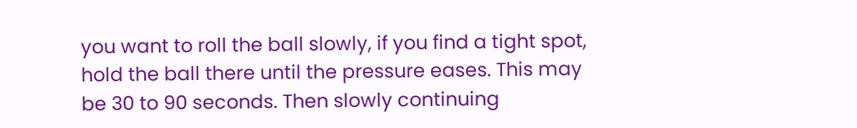you want to roll the ball slowly, if you find a tight spot, hold the ball there until the pressure eases. This may be 30 to 90 seconds. Then slowly continuing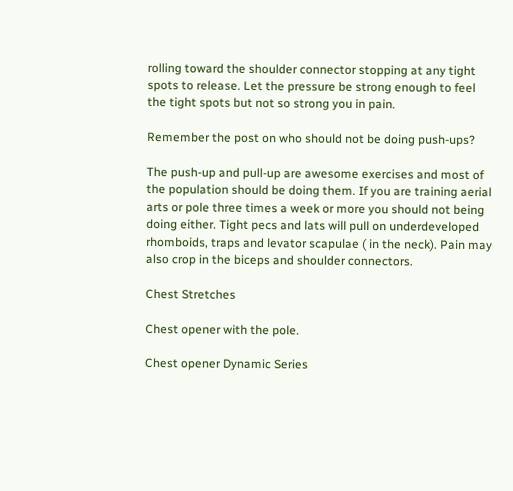rolling toward the shoulder connector stopping at any tight spots to release. Let the pressure be strong enough to feel the tight spots but not so strong you in pain.

Remember the post on who should not be doing push-ups?

The push-up and pull-up are awesome exercises and most of the population should be doing them. If you are training aerial arts or pole three times a week or more you should not being doing either. Tight pecs and lats will pull on underdeveloped rhomboids, traps and levator scapulae ( in the neck). Pain may also crop in the biceps and shoulder connectors.

Chest Stretches

Chest opener with the pole.

Chest opener Dynamic Series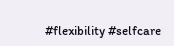#flexibility #selfcare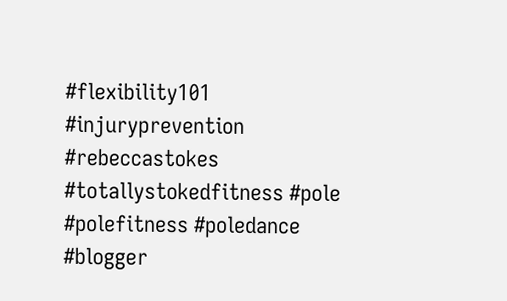#flexibility101 #injuryprevention #rebeccastokes #totallystokedfitness #pole #polefitness #poledance #blogger